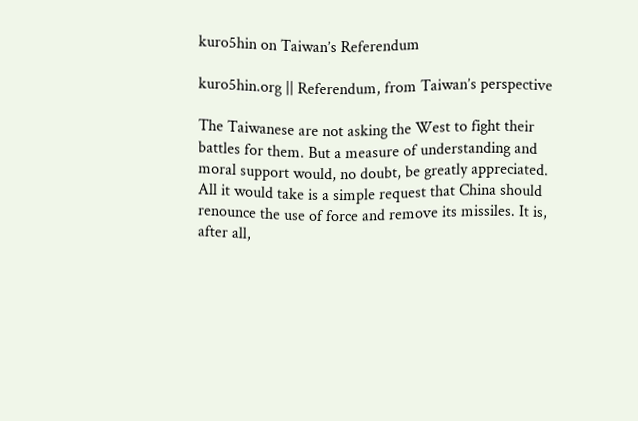kuro5hin on Taiwan’s Referendum

kuro5hin.org || Referendum, from Taiwan’s perspective

The Taiwanese are not asking the West to fight their battles for them. But a measure of understanding and moral support would, no doubt, be greatly appreciated. All it would take is a simple request that China should renounce the use of force and remove its missiles. It is, after all,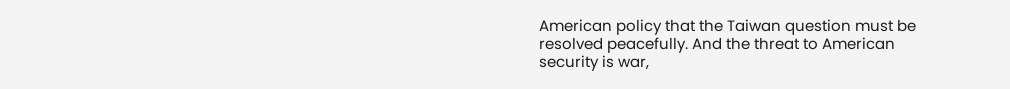American policy that the Taiwan question must be resolved peacefully. And the threat to American security is war,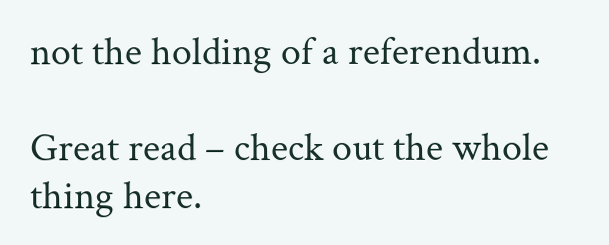not the holding of a referendum.

Great read – check out the whole thing here.